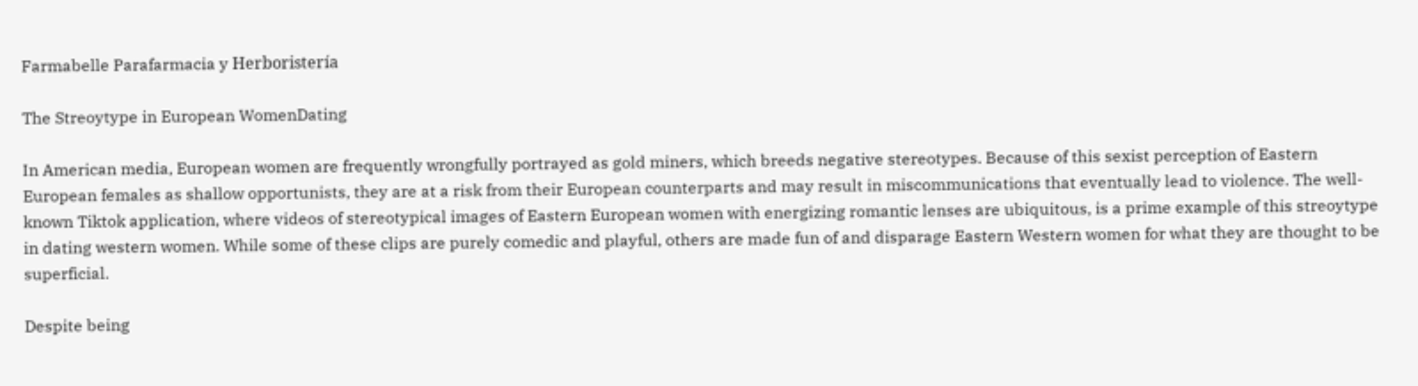Farmabelle Parafarmacia y Herboristería

The Streoytype in European WomenDating

In American media, European women are frequently wrongfully portrayed as gold miners, which breeds negative stereotypes. Because of this sexist perception of Eastern European females as shallow opportunists, they are at a risk from their European counterparts and may result in miscommunications that eventually lead to violence. The well-known Tiktok application, where videos of stereotypical images of Eastern European women with energizing romantic lenses are ubiquitous, is a prime example of this streoytype in dating western women. While some of these clips are purely comedic and playful, others are made fun of and disparage Eastern Western women for what they are thought to be superficial.

Despite being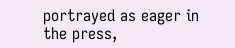portrayed as eager in the press,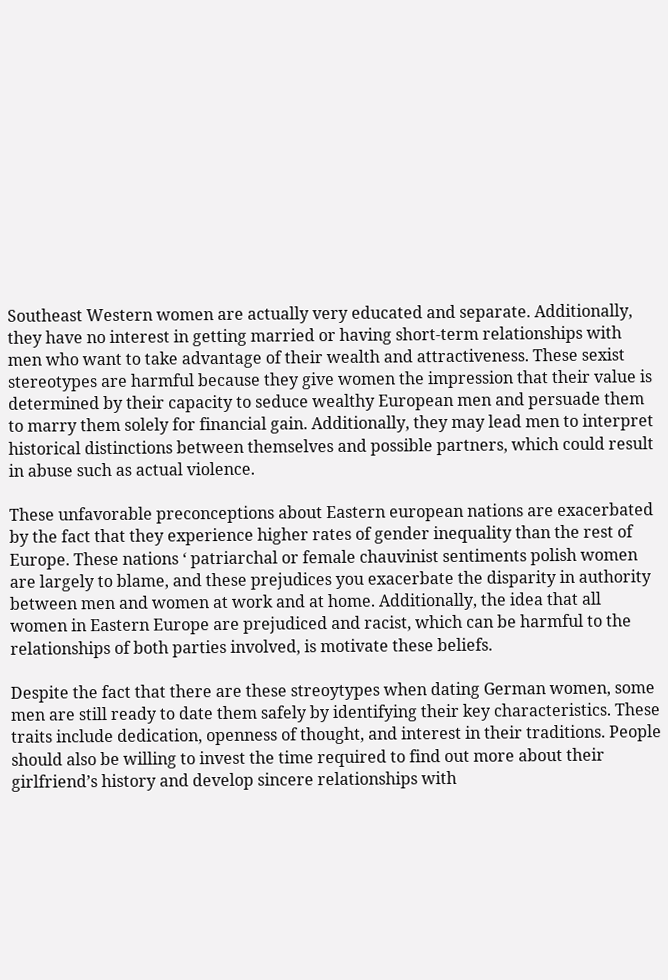Southeast Western women are actually very educated and separate. Additionally, they have no interest in getting married or having short-term relationships with men who want to take advantage of their wealth and attractiveness. These sexist stereotypes are harmful because they give women the impression that their value is determined by their capacity to seduce wealthy European men and persuade them to marry them solely for financial gain. Additionally, they may lead men to interpret historical distinctions between themselves and possible partners, which could result in abuse such as actual violence.

These unfavorable preconceptions about Eastern european nations are exacerbated by the fact that they experience higher rates of gender inequality than the rest of Europe. These nations ‘ patriarchal or female chauvinist sentiments polish women are largely to blame, and these prejudices you exacerbate the disparity in authority between men and women at work and at home. Additionally, the idea that all women in Eastern Europe are prejudiced and racist, which can be harmful to the relationships of both parties involved, is motivate these beliefs.

Despite the fact that there are these streoytypes when dating German women, some men are still ready to date them safely by identifying their key characteristics. These traits include dedication, openness of thought, and interest in their traditions. People should also be willing to invest the time required to find out more about their girlfriend’s history and develop sincere relationships with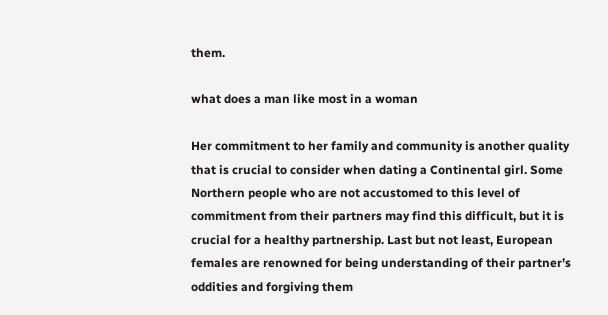them.

what does a man like most in a woman

Her commitment to her family and community is another quality that is crucial to consider when dating a Continental girl. Some Northern people who are not accustomed to this level of commitment from their partners may find this difficult, but it is crucial for a healthy partnership. Last but not least, European females are renowned for being understanding of their partner’s oddities and forgiving them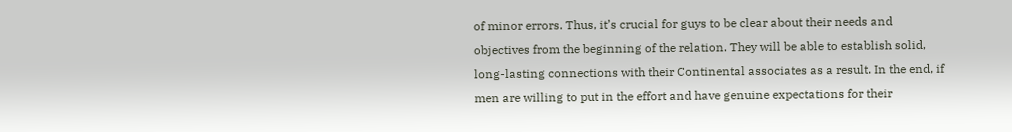of minor errors. Thus, it’s crucial for guys to be clear about their needs and objectives from the beginning of the relation. They will be able to establish solid, long-lasting connections with their Continental associates as a result. In the end, if men are willing to put in the effort and have genuine expectations for their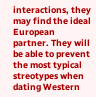interactions, they may find the ideal European partner. They will be able to prevent the most typical streotypes when dating Western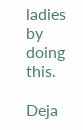ladies by doing this.

Deja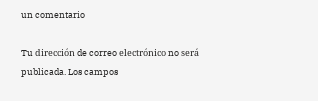un comentario

Tu dirección de correo electrónico no será publicada. Los campos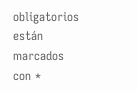obligatorios están marcados con *